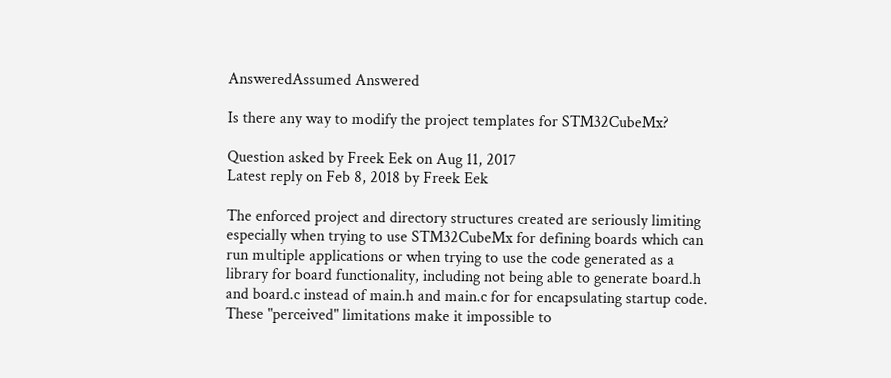AnsweredAssumed Answered

Is there any way to modify the project templates for STM32CubeMx?

Question asked by Freek Eek on Aug 11, 2017
Latest reply on Feb 8, 2018 by Freek Eek

The enforced project and directory structures created are seriously limiting especially when trying to use STM32CubeMx for defining boards which can run multiple applications or when trying to use the code generated as a library for board functionality, including not being able to generate board.h and board.c instead of main.h and main.c for for encapsulating startup code.  These "perceived" limitations make it impossible to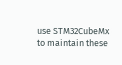use STM32CubeMx to maintain these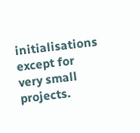initialisations except for very small projects.